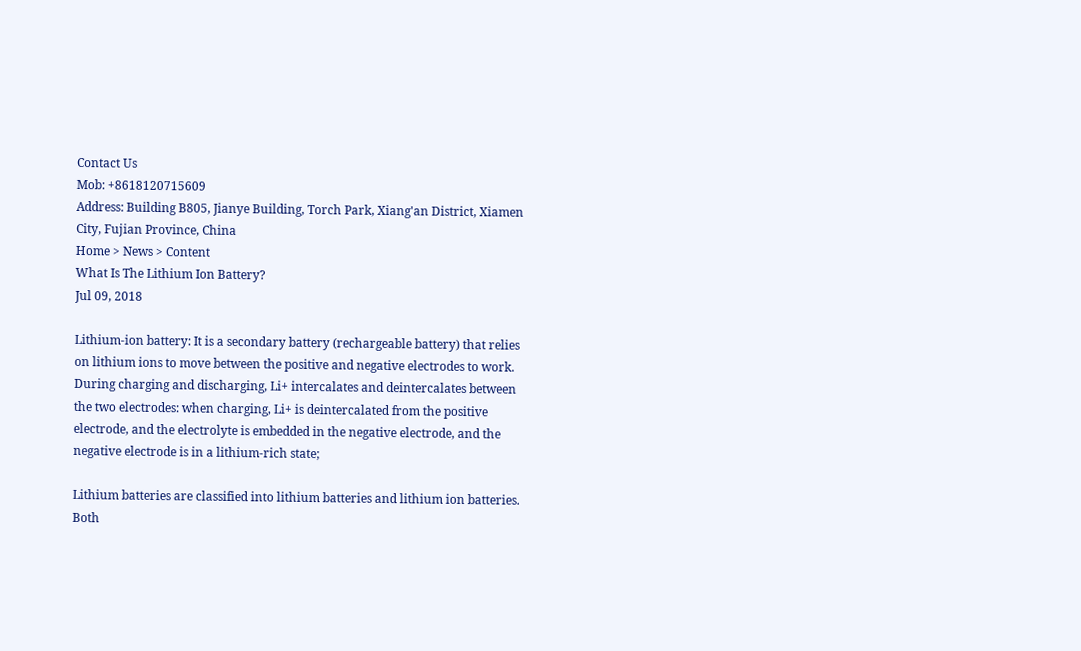Contact Us
Mob: +8618120715609
Address: Building B805, Jianye Building, Torch Park, Xiang'an District, Xiamen City, Fujian Province, China
Home > News > Content
What Is The Lithium Ion Battery?
Jul 09, 2018

Lithium-ion battery: It is a secondary battery (rechargeable battery) that relies on lithium ions to move between the positive and negative electrodes to work. During charging and discharging, Li+ intercalates and deintercalates between the two electrodes: when charging, Li+ is deintercalated from the positive electrode, and the electrolyte is embedded in the negative electrode, and the negative electrode is in a lithium-rich state;

Lithium batteries are classified into lithium batteries and lithium ion batteries. Both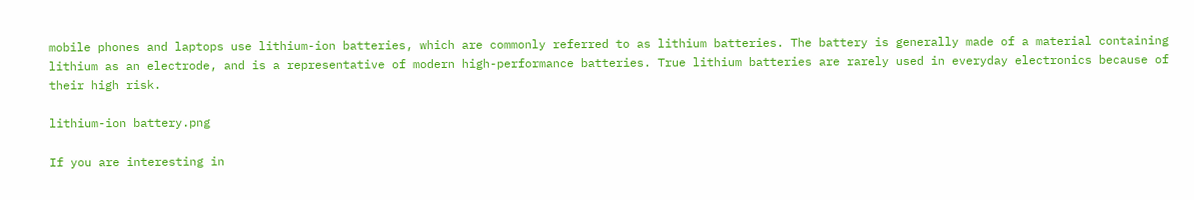mobile phones and laptops use lithium-ion batteries, which are commonly referred to as lithium batteries. The battery is generally made of a material containing lithium as an electrode, and is a representative of modern high-performance batteries. True lithium batteries are rarely used in everyday electronics because of their high risk.

lithium-ion battery.png

If you are interesting in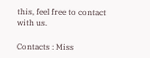this, feel free to contact with us.

Contacts : Miss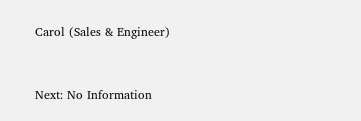Carol (Sales & Engineer)


Next: No Information